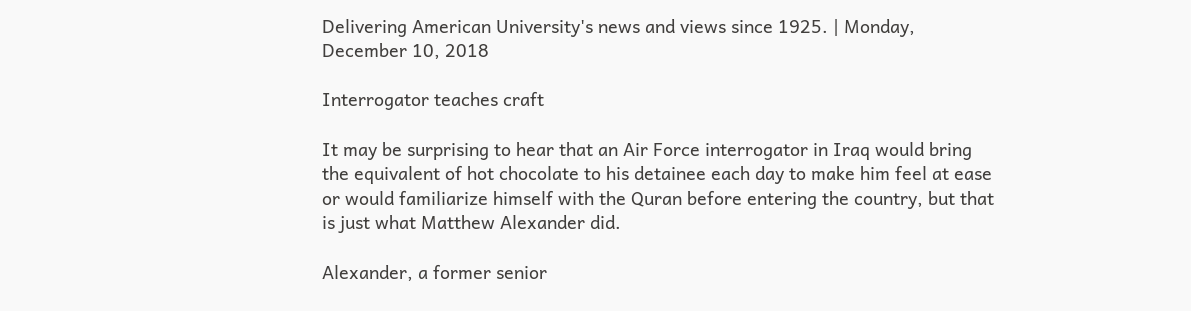Delivering American University's news and views since 1925. | Monday, December 10, 2018

Interrogator teaches craft

It may be surprising to hear that an Air Force interrogator in Iraq would bring the equivalent of hot chocolate to his detainee each day to make him feel at ease or would familiarize himself with the Quran before entering the country, but that is just what Matthew Alexander did.

Alexander, a former senior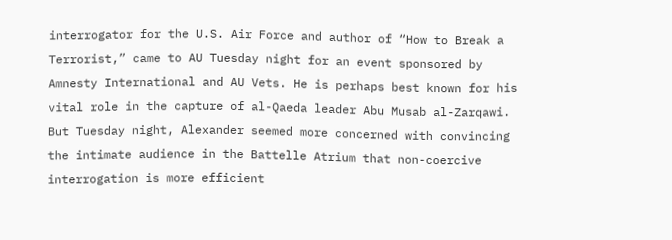interrogator for the U.S. Air Force and author of “How to Break a Terrorist,” came to AU Tuesday night for an event sponsored by Amnesty International and AU Vets. He is perhaps best known for his vital role in the capture of al-Qaeda leader Abu Musab al-Zarqawi. But Tuesday night, Alexander seemed more concerned with convincing the intimate audience in the Battelle Atrium that non-coercive interrogation is more efficient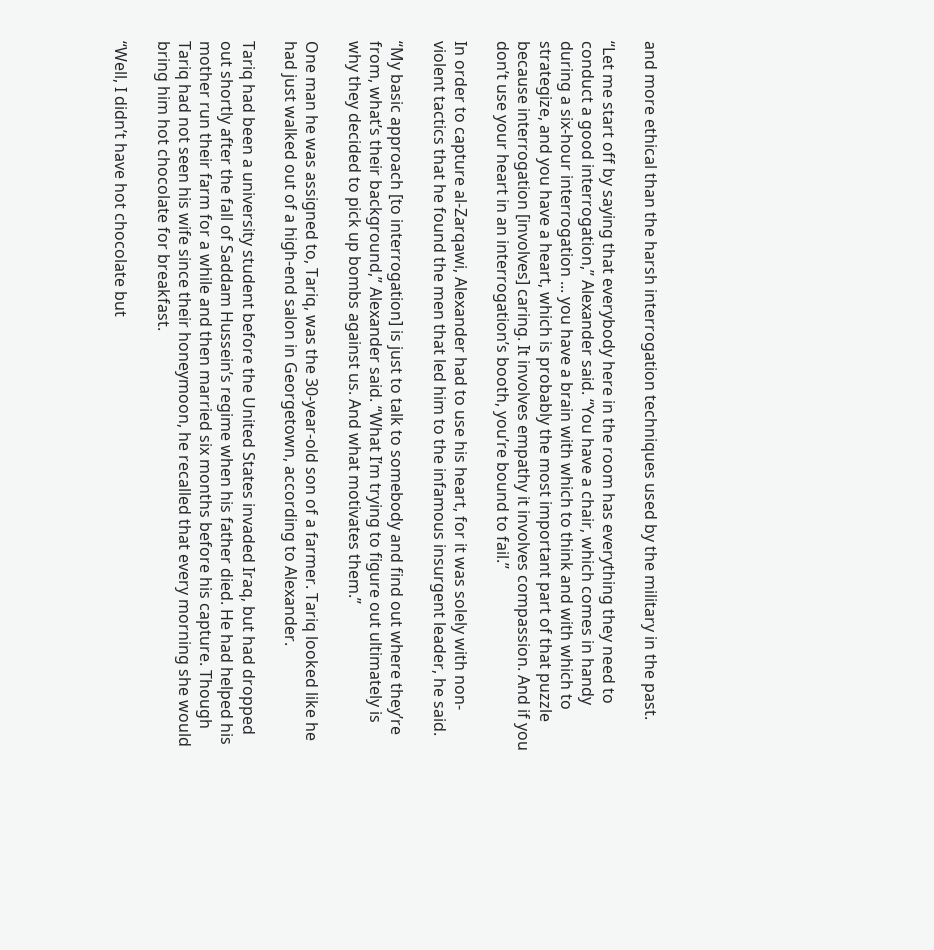and more ethical than the harsh interrogation techniques used by the military in the past.

“Let me start off by saying that everybody here in the room has everything they need to conduct a good interrogation,” Alexander said. “You have a chair, which comes in handy during a six-hour interrogation ... you have a brain with which to think and with which to strategize, and you have a heart, which is probably the most important part of that puzzle because interrogation [involves] caring. It involves empathy it involves compassion. And if you don’t use your heart in an interrogation’s booth, you’re bound to fail.”

In order to capture al-Zarqawi, Alexander had to use his heart, for it was solely with non-violent tactics that he found the men that led him to the infamous insurgent leader, he said.

“My basic approach [to interrogation] is just to talk to somebody and find out where they’re from, what’s their background,” Alexander said. “What I’m trying to figure out ultimately is why they decided to pick up bombs against us. And what motivates them.”

One man he was assigned to, Tariq, was the 30-year-old son of a farmer. Tariq looked like he had just walked out of a high-end salon in Georgetown, according to Alexander.

Tariq had been a university student before the United States invaded Iraq, but had dropped out shortly after the fall of Saddam Hussein’s regime when his father died. He had helped his mother run their farm for a while and then married six months before his capture. Though Tariq had not seen his wife since their honeymoon, he recalled that every morning she would bring him hot chocolate for breakfast.

“Well, I didn’t have hot chocolate but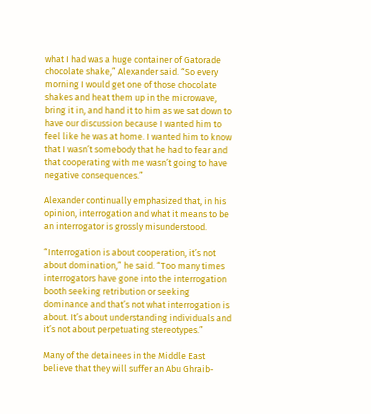what I had was a huge container of Gatorade chocolate shake,” Alexander said. “So every morning I would get one of those chocolate shakes and heat them up in the microwave, bring it in, and hand it to him as we sat down to have our discussion because I wanted him to feel like he was at home. I wanted him to know that I wasn’t somebody that he had to fear and that cooperating with me wasn’t going to have negative consequences.”

Alexander continually emphasized that, in his opinion, interrogation and what it means to be an interrogator is grossly misunderstood.

“Interrogation is about cooperation, it’s not about domination,” he said. “Too many times interrogators have gone into the interrogation booth seeking retribution or seeking dominance and that’s not what interrogation is about. It’s about understanding individuals and it’s not about perpetuating stereotypes.”

Many of the detainees in the Middle East believe that they will suffer an Abu Ghraib-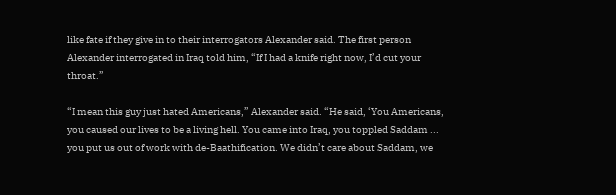like fate if they give in to their interrogators Alexander said. The first person Alexander interrogated in Iraq told him, “If I had a knife right now, I’d cut your throat.”

“I mean this guy just hated Americans,” Alexander said. “He said, ‘You Americans, you caused our lives to be a living hell. You came into Iraq, you toppled Saddam ... you put us out of work with de-Baathification. We didn’t care about Saddam, we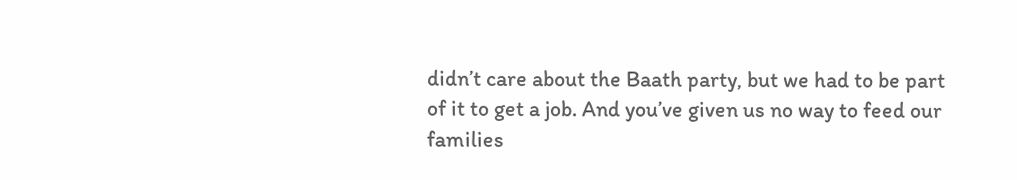didn’t care about the Baath party, but we had to be part of it to get a job. And you’ve given us no way to feed our families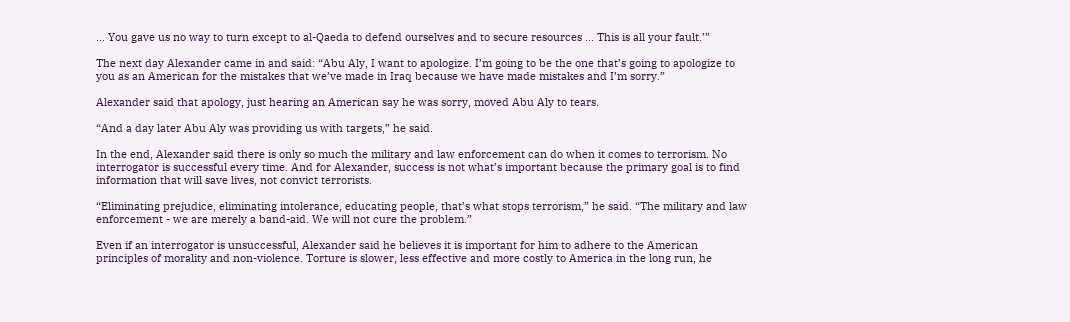... You gave us no way to turn except to al-Qaeda to defend ourselves and to secure resources ... This is all your fault.’”

The next day Alexander came in and said: “Abu Aly, I want to apologize. I’m going to be the one that’s going to apologize to you as an American for the mistakes that we’ve made in Iraq because we have made mistakes and I’m sorry.”

Alexander said that apology, just hearing an American say he was sorry, moved Abu Aly to tears.

“And a day later Abu Aly was providing us with targets,” he said.

In the end, Alexander said there is only so much the military and law enforcement can do when it comes to terrorism. No interrogator is successful every time. And for Alexander, success is not what’s important because the primary goal is to find information that will save lives, not convict terrorists.

“Eliminating prejudice, eliminating intolerance, educating people, that’s what stops terrorism,” he said. “The military and law enforcement - we are merely a band-aid. We will not cure the problem.”

Even if an interrogator is unsuccessful, Alexander said he believes it is important for him to adhere to the American principles of morality and non-violence. Torture is slower, less effective and more costly to America in the long run, he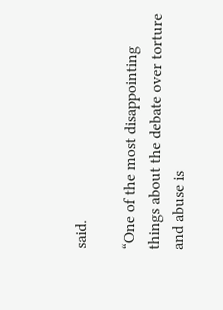said.

“One of the most disappointing things about the debate over torture and abuse is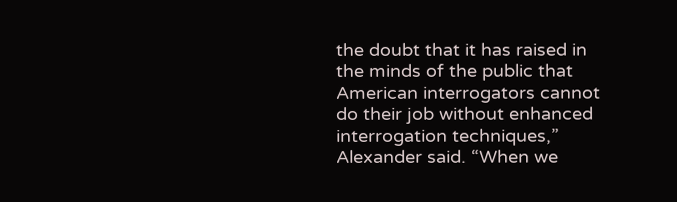the doubt that it has raised in the minds of the public that American interrogators cannot do their job without enhanced interrogation techniques,” Alexander said. “When we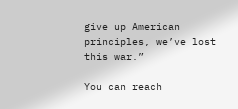give up American principles, we’ve lost this war.”

You can reach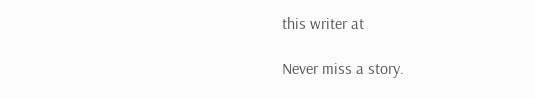this writer at

Never miss a story.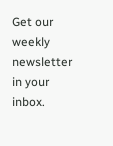Get our weekly newsletter in your inbox.